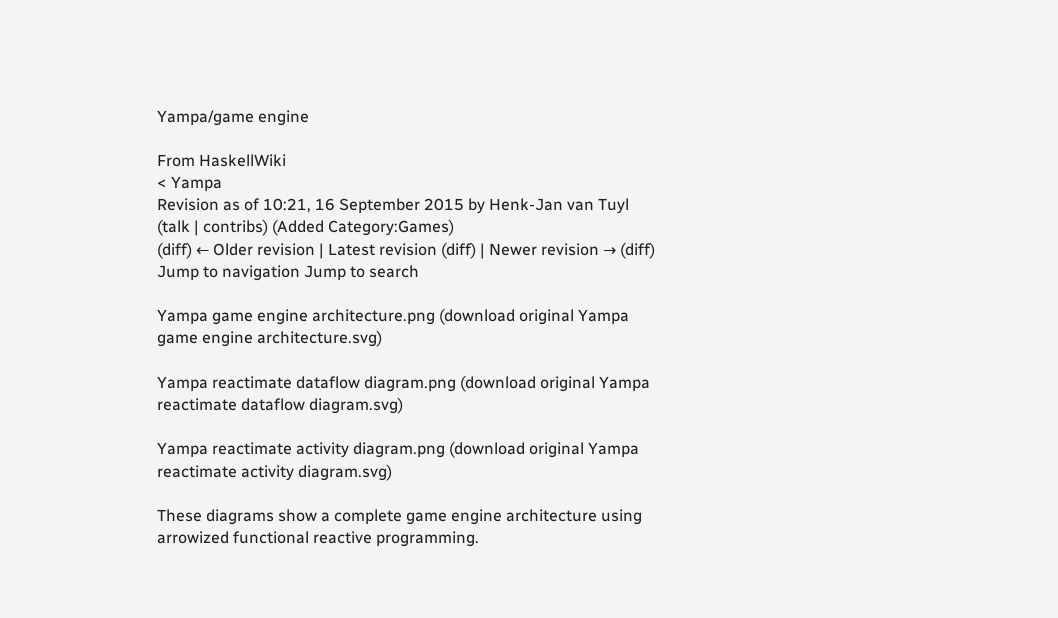Yampa/game engine

From HaskellWiki
< Yampa
Revision as of 10:21, 16 September 2015 by Henk-Jan van Tuyl (talk | contribs) (Added Category:Games)
(diff) ← Older revision | Latest revision (diff) | Newer revision → (diff)
Jump to navigation Jump to search

Yampa game engine architecture.png (download original Yampa game engine architecture.svg)

Yampa reactimate dataflow diagram.png (download original Yampa reactimate dataflow diagram.svg)

Yampa reactimate activity diagram.png (download original Yampa reactimate activity diagram.svg)

These diagrams show a complete game engine architecture using arrowized functional reactive programming.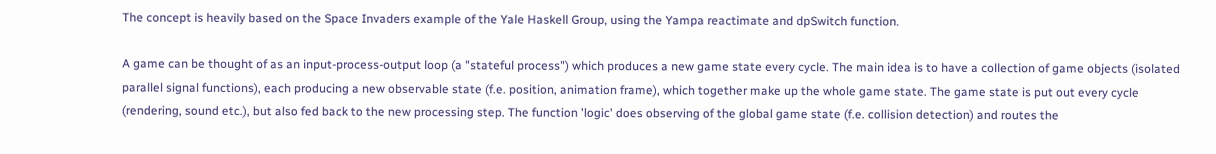The concept is heavily based on the Space Invaders example of the Yale Haskell Group, using the Yampa reactimate and dpSwitch function.

A game can be thought of as an input-process-output loop (a "stateful process") which produces a new game state every cycle. The main idea is to have a collection of game objects (isolated parallel signal functions), each producing a new observable state (f.e. position, animation frame), which together make up the whole game state. The game state is put out every cycle (rendering, sound etc.), but also fed back to the new processing step. The function 'logic' does observing of the global game state (f.e. collision detection) and routes the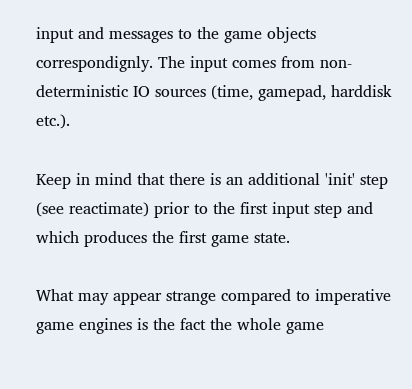input and messages to the game objects correspondignly. The input comes from non-deterministic IO sources (time, gamepad, harddisk etc.).

Keep in mind that there is an additional 'init' step (see reactimate) prior to the first input step and which produces the first game state.

What may appear strange compared to imperative game engines is the fact the whole game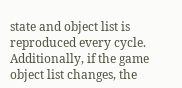state and object list is reproduced every cycle. Additionally, if the game object list changes, the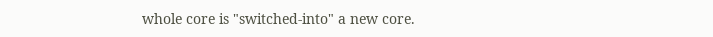whole core is "switched-into" a new core.